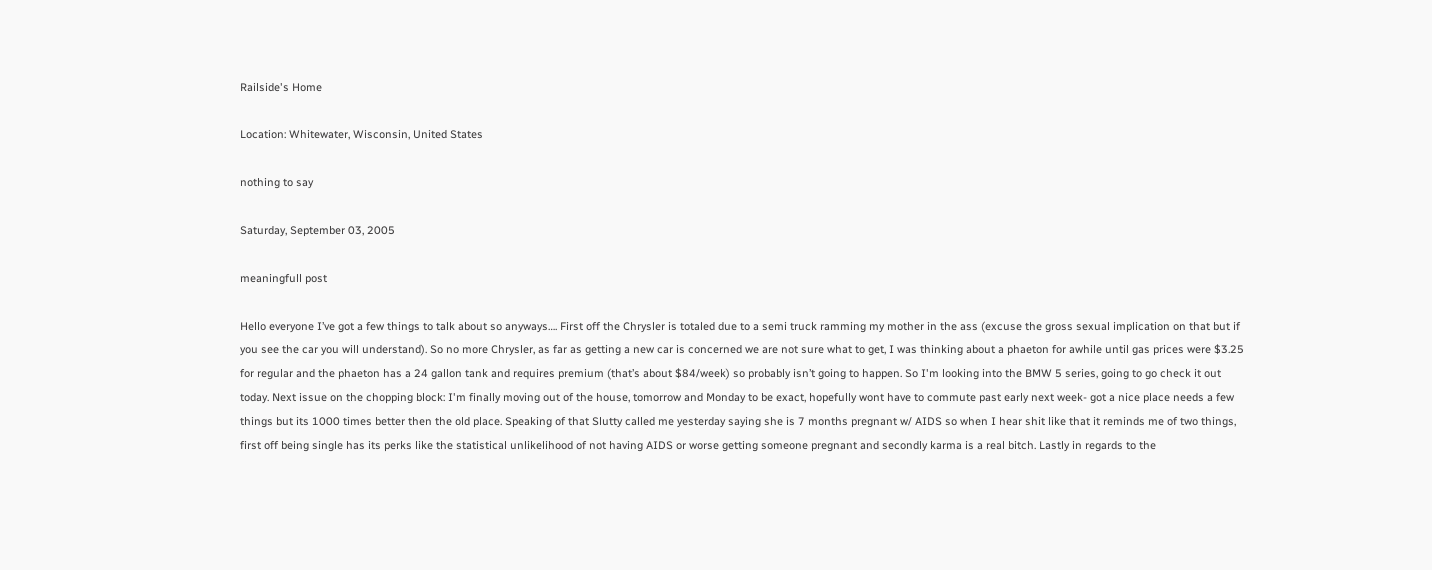Railside's Home

Location: Whitewater, Wisconsin, United States

nothing to say

Saturday, September 03, 2005

meaningfull post

Hello everyone I’ve got a few things to talk about so anyways…. First off the Chrysler is totaled due to a semi truck ramming my mother in the ass (excuse the gross sexual implication on that but if you see the car you will understand). So no more Chrysler, as far as getting a new car is concerned we are not sure what to get, I was thinking about a phaeton for awhile until gas prices were $3.25 for regular and the phaeton has a 24 gallon tank and requires premium (that’s about $84/week) so probably isn’t going to happen. So I'm looking into the BMW 5 series, going to go check it out today. Next issue on the chopping block: I'm finally moving out of the house, tomorrow and Monday to be exact, hopefully wont have to commute past early next week- got a nice place needs a few things but its 1000 times better then the old place. Speaking of that Slutty called me yesterday saying she is 7 months pregnant w/ AIDS so when I hear shit like that it reminds me of two things, first off being single has its perks like the statistical unlikelihood of not having AIDS or worse getting someone pregnant and secondly karma is a real bitch. Lastly in regards to the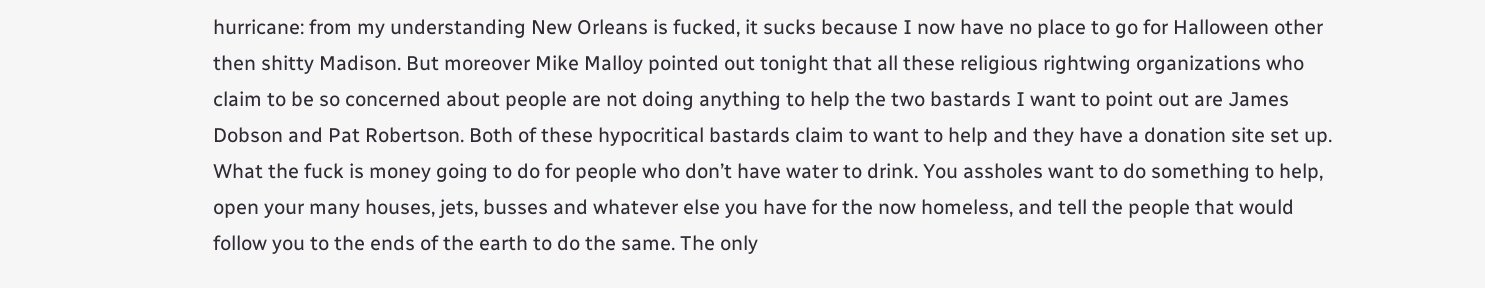hurricane: from my understanding New Orleans is fucked, it sucks because I now have no place to go for Halloween other then shitty Madison. But moreover Mike Malloy pointed out tonight that all these religious rightwing organizations who claim to be so concerned about people are not doing anything to help the two bastards I want to point out are James Dobson and Pat Robertson. Both of these hypocritical bastards claim to want to help and they have a donation site set up. What the fuck is money going to do for people who don’t have water to drink. You assholes want to do something to help, open your many houses, jets, busses and whatever else you have for the now homeless, and tell the people that would follow you to the ends of the earth to do the same. The only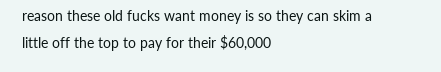reason these old fucks want money is so they can skim a little off the top to pay for their $60,000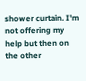shower curtain. I'm not offering my help but then on the other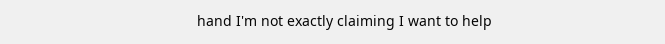hand I'm not exactly claiming I want to help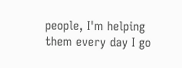people, I'm helping them every day I go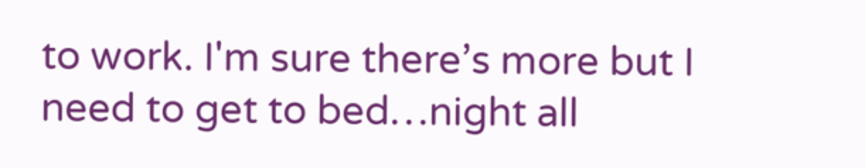to work. I'm sure there’s more but I need to get to bed…night all